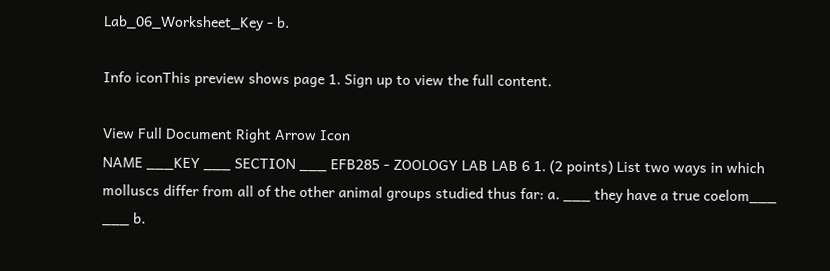Lab_06_Worksheet_Key - b.

Info iconThis preview shows page 1. Sign up to view the full content.

View Full Document Right Arrow Icon
NAME ___KEY ___ SECTION ___ EFB285 - ZOOLOGY LAB LAB 6 1. (2 points) List two ways in which molluscs differ from all of the other animal groups studied thus far: a. ___ they have a true coelom___ ___ b.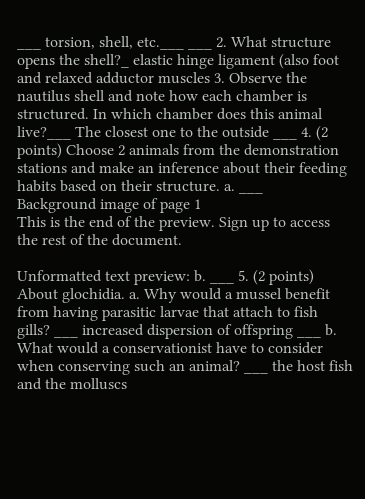___ torsion, shell, etc.___ ___ 2. What structure opens the shell?_ elastic hinge ligament (also foot and relaxed adductor muscles 3. Observe the nautilus shell and note how each chamber is structured. In which chamber does this animal live?___ The closest one to the outside ___ 4. (2 points) Choose 2 animals from the demonstration stations and make an inference about their feeding habits based on their structure. a. ___
Background image of page 1
This is the end of the preview. Sign up to access the rest of the document.

Unformatted text preview: b. ___ 5. (2 points) About glochidia. a. Why would a mussel benefit from having parasitic larvae that attach to fish gills? ___ increased dispersion of offspring ___ b. What would a conservationist have to consider when conserving such an animal? ___ the host fish and the molluscs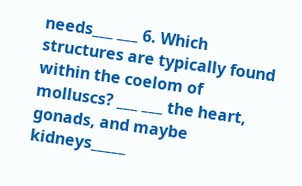needs___ ___ 6. Which structures are typically found within the coelom of molluscs? ___ ___ the heart, gonads, and maybe kidneys_____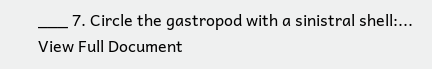___ 7. Circle the gastropod with a sinistral shell:...
View Full Document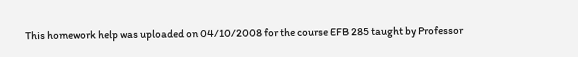This homework help was uploaded on 04/10/2008 for the course EFB 285 taught by Professor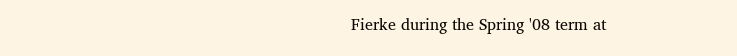Fierke during the Spring '08 term at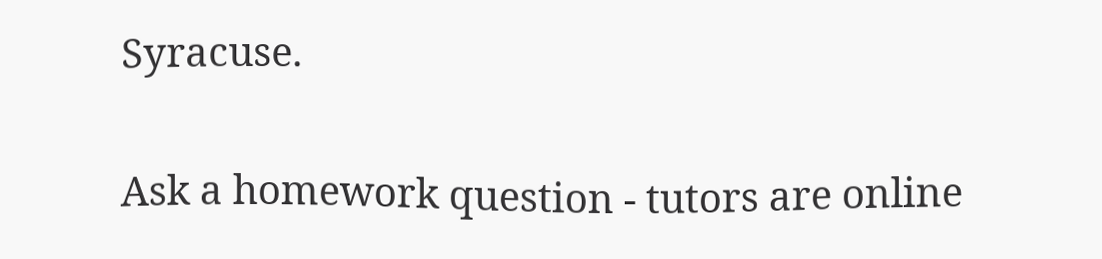Syracuse.

Ask a homework question - tutors are online